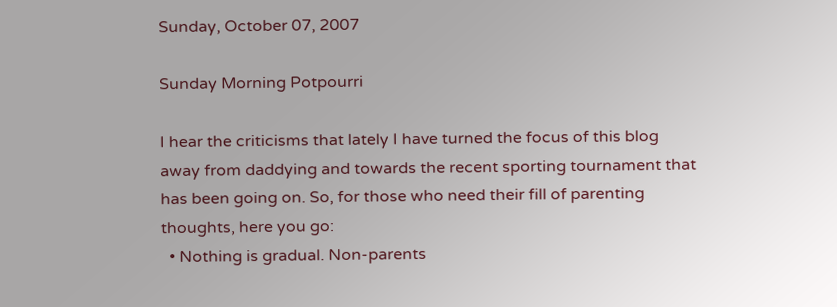Sunday, October 07, 2007

Sunday Morning Potpourri

I hear the criticisms that lately I have turned the focus of this blog away from daddying and towards the recent sporting tournament that has been going on. So, for those who need their fill of parenting thoughts, here you go:
  • Nothing is gradual. Non-parents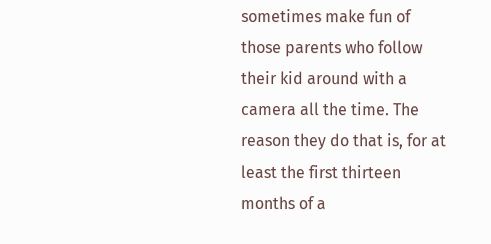sometimes make fun of those parents who follow their kid around with a camera all the time. The reason they do that is, for at least the first thirteen months of a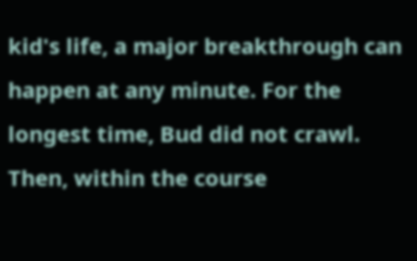kid's life, a major breakthrough can happen at any minute. For the longest time, Bud did not crawl. Then, within the course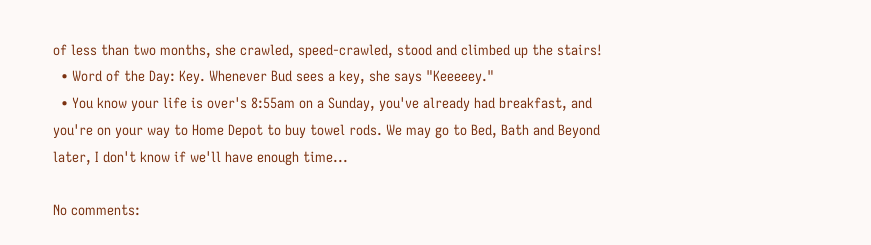of less than two months, she crawled, speed-crawled, stood and climbed up the stairs!
  • Word of the Day: Key. Whenever Bud sees a key, she says "Keeeeey."
  • You know your life is over's 8:55am on a Sunday, you've already had breakfast, and you're on your way to Home Depot to buy towel rods. We may go to Bed, Bath and Beyond later, I don't know if we'll have enough time...

No comments: